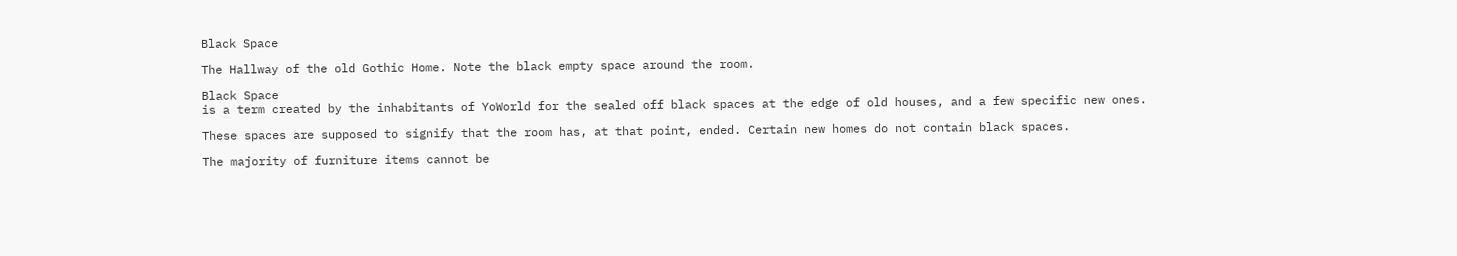Black Space

The Hallway of the old Gothic Home. Note the black empty space around the room.

Black Space
is a term created by the inhabitants of YoWorld for the sealed off black spaces at the edge of old houses, and a few specific new ones.

These spaces are supposed to signify that the room has, at that point, ended. Certain new homes do not contain black spaces.

The majority of furniture items cannot be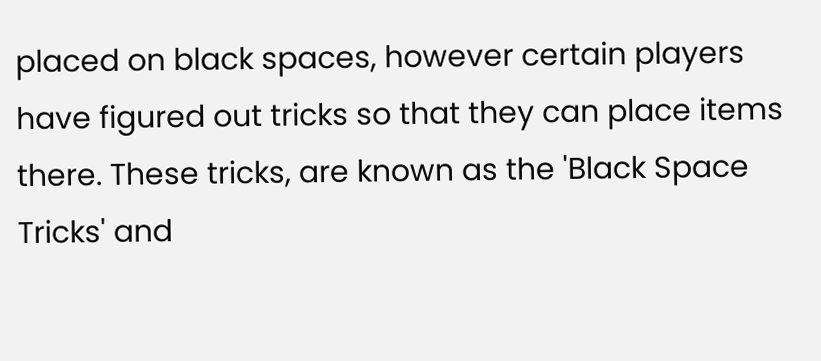placed on black spaces, however certain players have figured out tricks so that they can place items there. These tricks, are known as the 'Black Space Tricks' and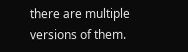there are multiple versions of them.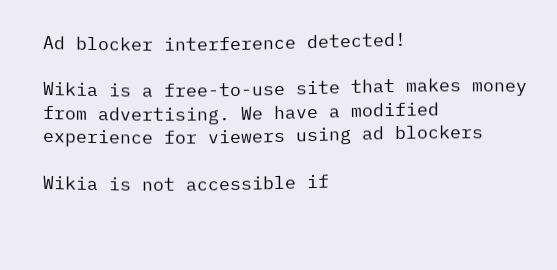Ad blocker interference detected!

Wikia is a free-to-use site that makes money from advertising. We have a modified experience for viewers using ad blockers

Wikia is not accessible if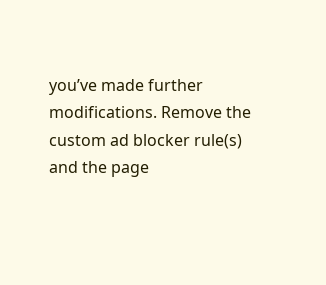you’ve made further modifications. Remove the custom ad blocker rule(s) and the page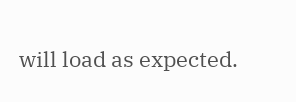will load as expected.